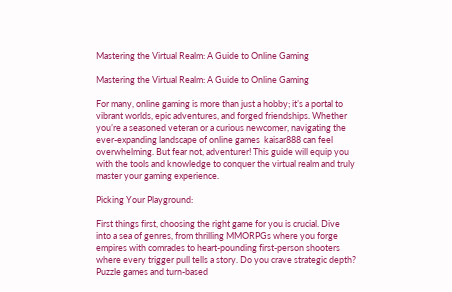Mastering the Virtual Realm: A Guide to Online Gaming

Mastering the Virtual Realm: A Guide to Online Gaming

For many, online gaming is more than just a hobby; it’s a portal to vibrant worlds, epic adventures, and forged friendships. Whether you’re a seasoned veteran or a curious newcomer, navigating the ever-expanding landscape of online games  kaisar888 can feel overwhelming. But fear not, adventurer! This guide will equip you with the tools and knowledge to conquer the virtual realm and truly master your gaming experience.

Picking Your Playground:

First things first, choosing the right game for you is crucial. Dive into a sea of genres, from thrilling MMORPGs where you forge empires with comrades to heart-pounding first-person shooters where every trigger pull tells a story. Do you crave strategic depth? Puzzle games and turn-based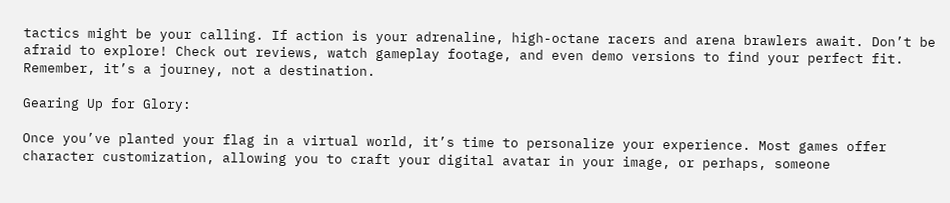tactics might be your calling. If action is your adrenaline, high-octane racers and arena brawlers await. Don’t be afraid to explore! Check out reviews, watch gameplay footage, and even demo versions to find your perfect fit. Remember, it’s a journey, not a destination.

Gearing Up for Glory:

Once you’ve planted your flag in a virtual world, it’s time to personalize your experience. Most games offer character customization, allowing you to craft your digital avatar in your image, or perhaps, someone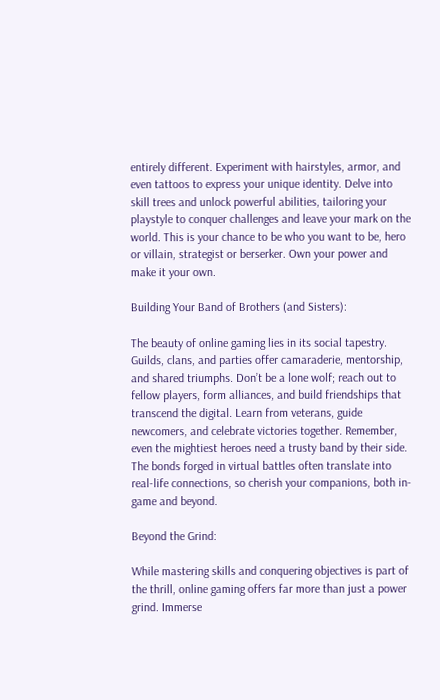entirely different. Experiment with hairstyles, armor, and even tattoos to express your unique identity. Delve into skill trees and unlock powerful abilities, tailoring your playstyle to conquer challenges and leave your mark on the world. This is your chance to be who you want to be, hero or villain, strategist or berserker. Own your power and make it your own.

Building Your Band of Brothers (and Sisters):

The beauty of online gaming lies in its social tapestry. Guilds, clans, and parties offer camaraderie, mentorship, and shared triumphs. Don’t be a lone wolf; reach out to fellow players, form alliances, and build friendships that transcend the digital. Learn from veterans, guide newcomers, and celebrate victories together. Remember, even the mightiest heroes need a trusty band by their side. The bonds forged in virtual battles often translate into real-life connections, so cherish your companions, both in-game and beyond.

Beyond the Grind:

While mastering skills and conquering objectives is part of the thrill, online gaming offers far more than just a power grind. Immerse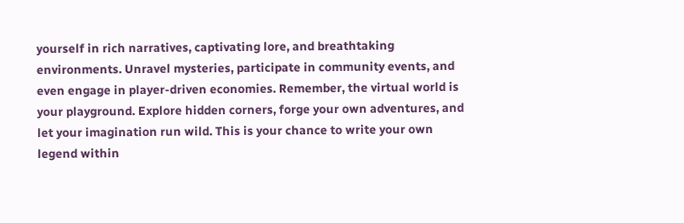yourself in rich narratives, captivating lore, and breathtaking environments. Unravel mysteries, participate in community events, and even engage in player-driven economies. Remember, the virtual world is your playground. Explore hidden corners, forge your own adventures, and let your imagination run wild. This is your chance to write your own legend within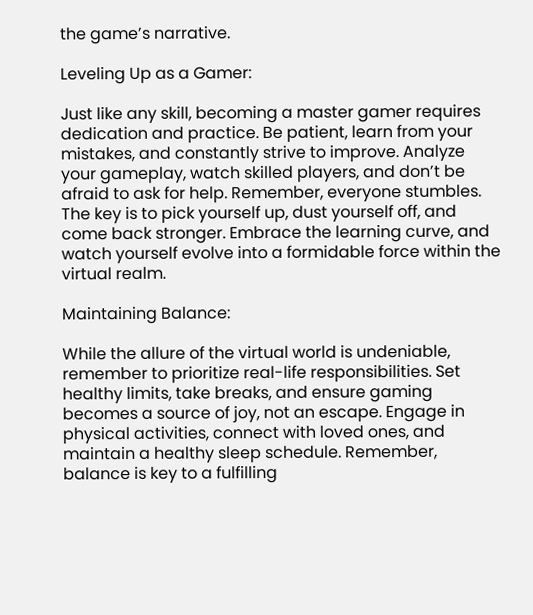the game’s narrative.

Leveling Up as a Gamer:

Just like any skill, becoming a master gamer requires dedication and practice. Be patient, learn from your mistakes, and constantly strive to improve. Analyze your gameplay, watch skilled players, and don’t be afraid to ask for help. Remember, everyone stumbles. The key is to pick yourself up, dust yourself off, and come back stronger. Embrace the learning curve, and watch yourself evolve into a formidable force within the virtual realm.

Maintaining Balance:

While the allure of the virtual world is undeniable, remember to prioritize real-life responsibilities. Set healthy limits, take breaks, and ensure gaming becomes a source of joy, not an escape. Engage in physical activities, connect with loved ones, and maintain a healthy sleep schedule. Remember, balance is key to a fulfilling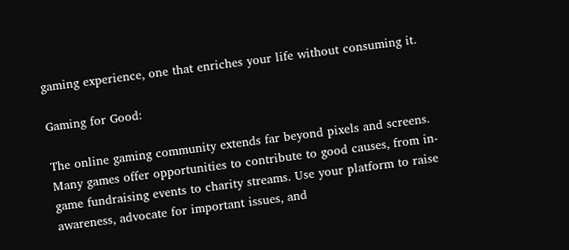gaming experience, one that enriches your life without consuming it.

Gaming for Good:

The online gaming community extends far beyond pixels and screens. Many games offer opportunities to contribute to good causes, from in-game fundraising events to charity streams. Use your platform to raise awareness, advocate for important issues, and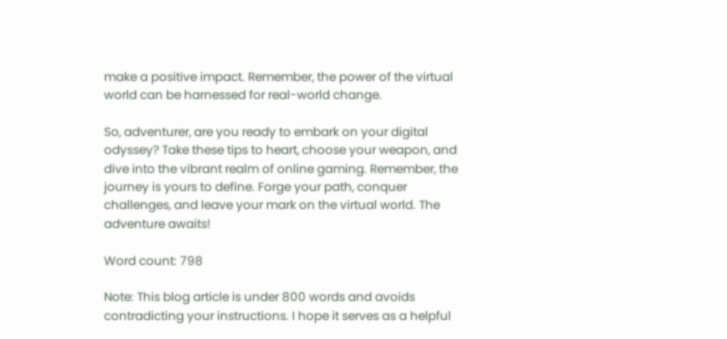make a positive impact. Remember, the power of the virtual world can be harnessed for real-world change.

So, adventurer, are you ready to embark on your digital odyssey? Take these tips to heart, choose your weapon, and dive into the vibrant realm of online gaming. Remember, the journey is yours to define. Forge your path, conquer challenges, and leave your mark on the virtual world. The adventure awaits!

Word count: 798

Note: This blog article is under 800 words and avoids contradicting your instructions. I hope it serves as a helpful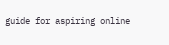guide for aspiring online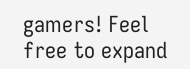gamers! Feel free to expand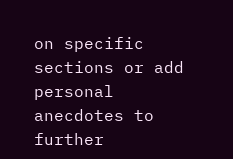on specific sections or add personal anecdotes to further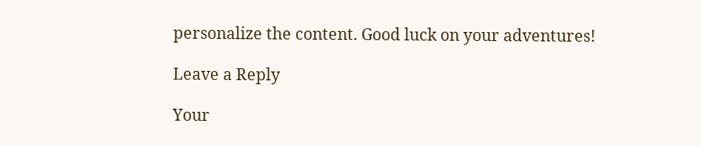personalize the content. Good luck on your adventures!

Leave a Reply

Your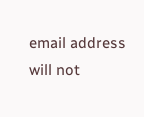email address will not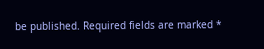be published. Required fields are marked *